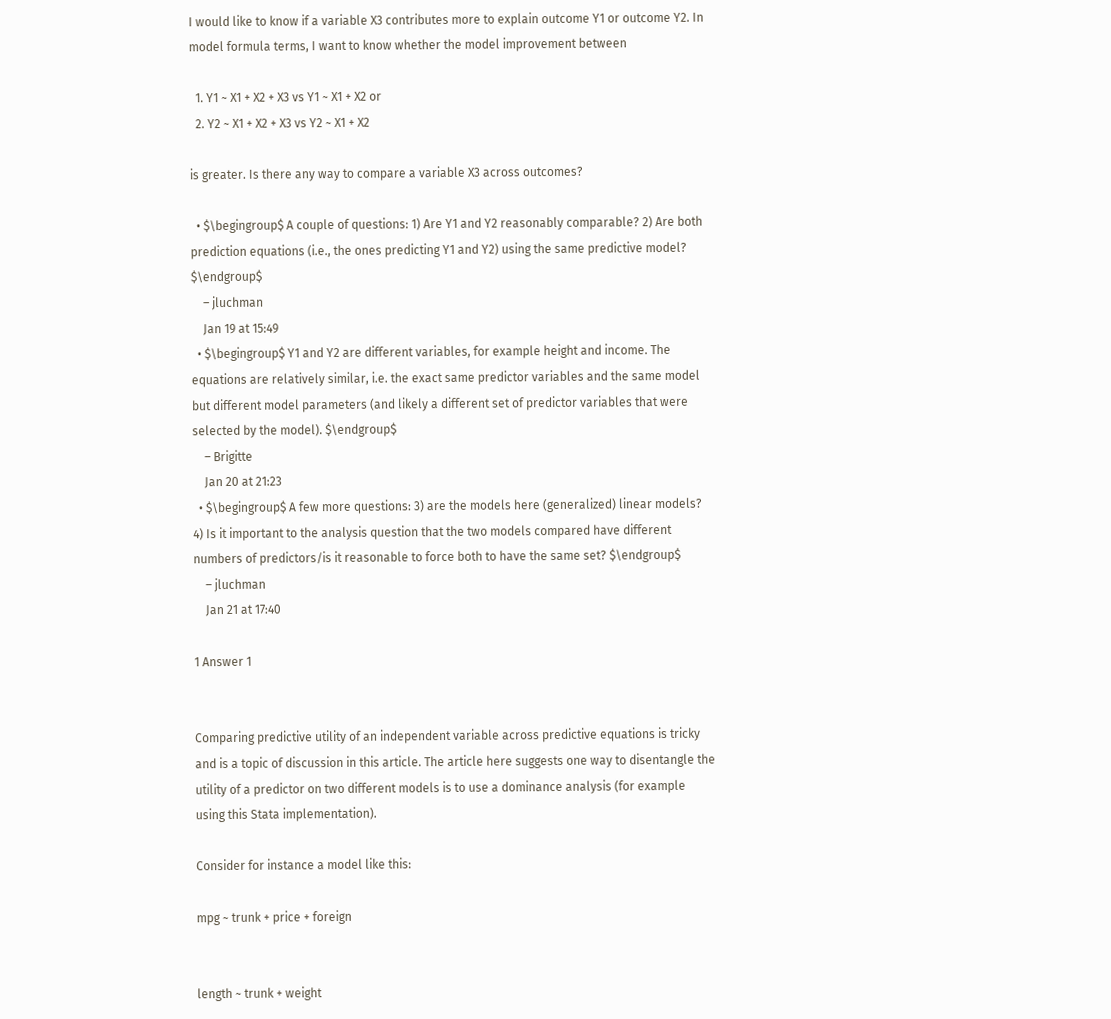I would like to know if a variable X3 contributes more to explain outcome Y1 or outcome Y2. In model formula terms, I want to know whether the model improvement between

  1. Y1 ~ X1 + X2 + X3 vs Y1 ~ X1 + X2 or
  2. Y2 ~ X1 + X2 + X3 vs Y2 ~ X1 + X2

is greater. Is there any way to compare a variable X3 across outcomes?

  • $\begingroup$ A couple of questions: 1) Are Y1 and Y2 reasonably comparable? 2) Are both prediction equations (i.e., the ones predicting Y1 and Y2) using the same predictive model? $\endgroup$
    – jluchman
    Jan 19 at 15:49
  • $\begingroup$ Y1 and Y2 are different variables, for example height and income. The equations are relatively similar, i.e. the exact same predictor variables and the same model but different model parameters (and likely a different set of predictor variables that were selected by the model). $\endgroup$
    – Brigitte
    Jan 20 at 21:23
  • $\begingroup$ A few more questions: 3) are the models here (generalized) linear models? 4) Is it important to the analysis question that the two models compared have different numbers of predictors/is it reasonable to force both to have the same set? $\endgroup$
    – jluchman
    Jan 21 at 17:40

1 Answer 1


Comparing predictive utility of an independent variable across predictive equations is tricky and is a topic of discussion in this article. The article here suggests one way to disentangle the utility of a predictor on two different models is to use a dominance analysis (for example using this Stata implementation).

Consider for instance a model like this:

mpg ~ trunk + price + foreign


length ~ trunk + weight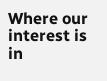Where our interest is in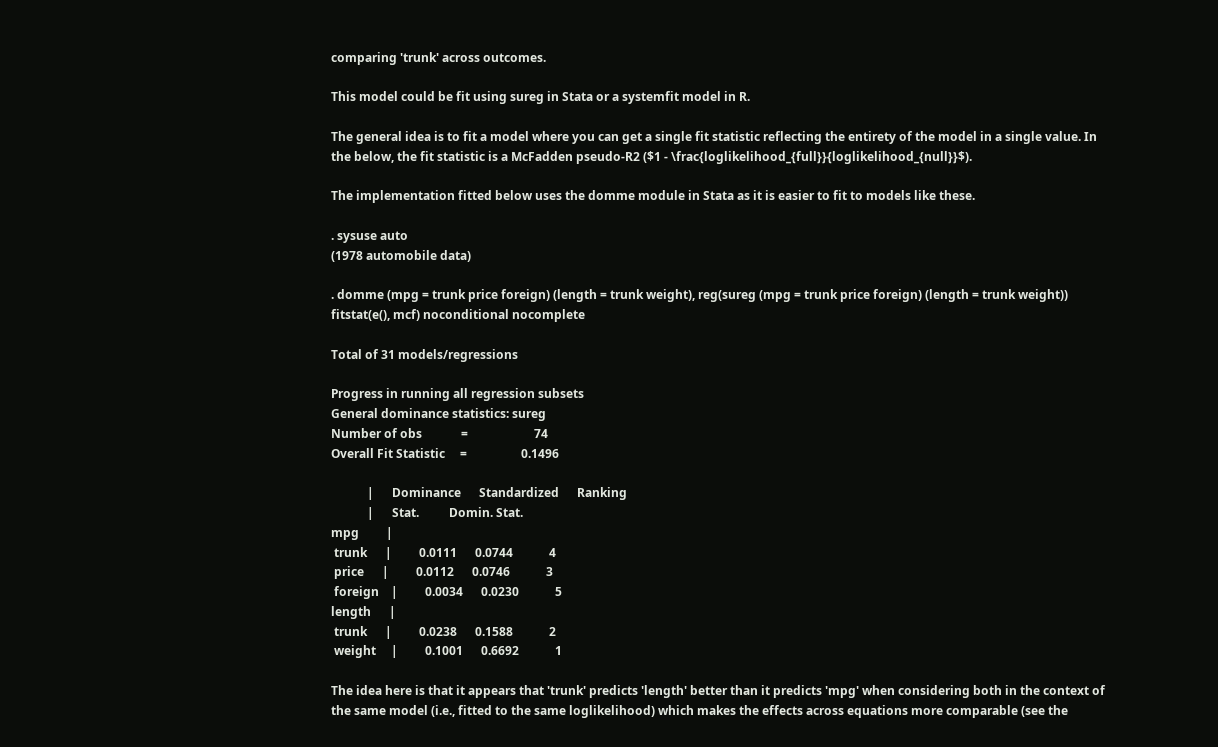comparing 'trunk' across outcomes.

This model could be fit using sureg in Stata or a systemfit model in R.

The general idea is to fit a model where you can get a single fit statistic reflecting the entirety of the model in a single value. In the below, the fit statistic is a McFadden pseudo-R2 ($1 - \frac{loglikelihood_{full}}{loglikelihood_{null}}$).

The implementation fitted below uses the domme module in Stata as it is easier to fit to models like these.

. sysuse auto
(1978 automobile data)

. domme (mpg = trunk price foreign) (length = trunk weight), reg(sureg (mpg = trunk price foreign) (length = trunk weight)) fitstat(e(), mcf) noconditional nocomplete

Total of 31 models/regressions

Progress in running all regression subsets
General dominance statistics: sureg
Number of obs             =                      74
Overall Fit Statistic     =                  0.1496

            |      Dominance      Standardized      Ranking
            |      Stat.          Domin. Stat.
mpg         |
 trunk      |         0.0111      0.0744            4
 price      |         0.0112      0.0746            3
 foreign    |         0.0034      0.0230            5
length      |
 trunk      |         0.0238      0.1588            2
 weight     |         0.1001      0.6692            1

The idea here is that it appears that 'trunk' predicts 'length' better than it predicts 'mpg' when considering both in the context of the same model (i.e., fitted to the same loglikelihood) which makes the effects across equations more comparable (see the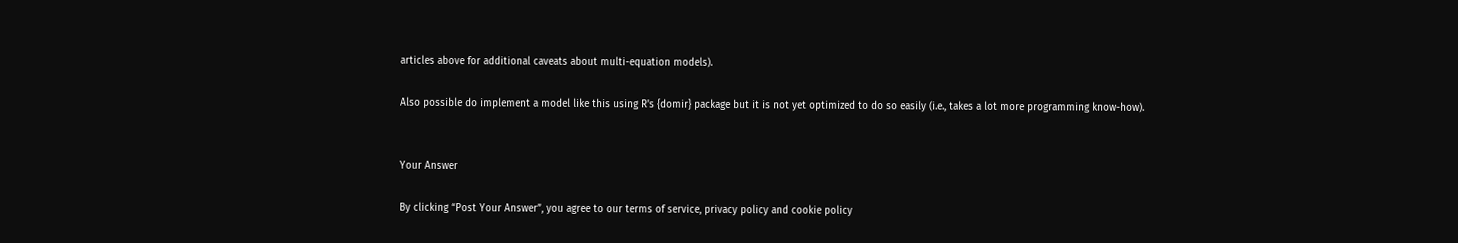articles above for additional caveats about multi-equation models).

Also possible do implement a model like this using R's {domir} package but it is not yet optimized to do so easily (i.e., takes a lot more programming know-how).


Your Answer

By clicking “Post Your Answer”, you agree to our terms of service, privacy policy and cookie policy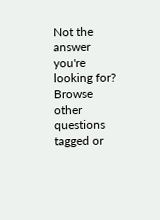Not the answer you're looking for? Browse other questions tagged or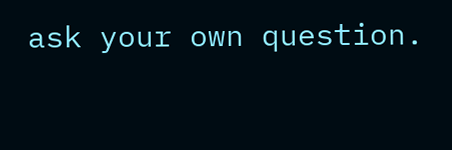ask your own question.